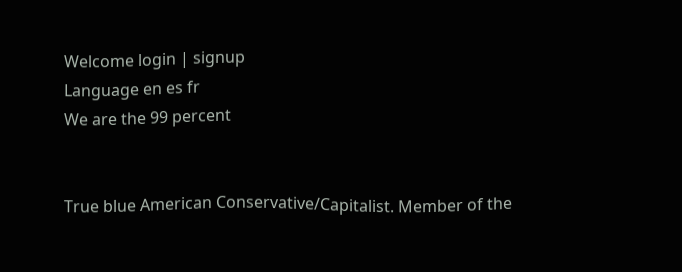Welcome login | signup
Language en es fr
We are the 99 percent


True blue American Conservative/Capitalist. Member of the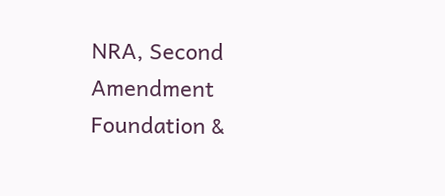NRA, Second Amendment Foundation &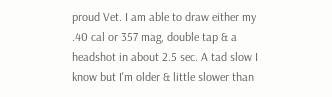proud Vet. I am able to draw either my .40 cal or 357 mag, double tap & a headshot in about 2.5 sec. A tad slow I know but I'm older & little slower than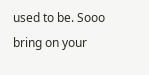used to be. Sooo bring on your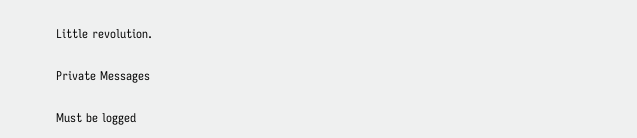Little revolution.

Private Messages

Must be logged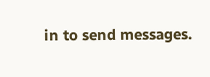in to send messages.